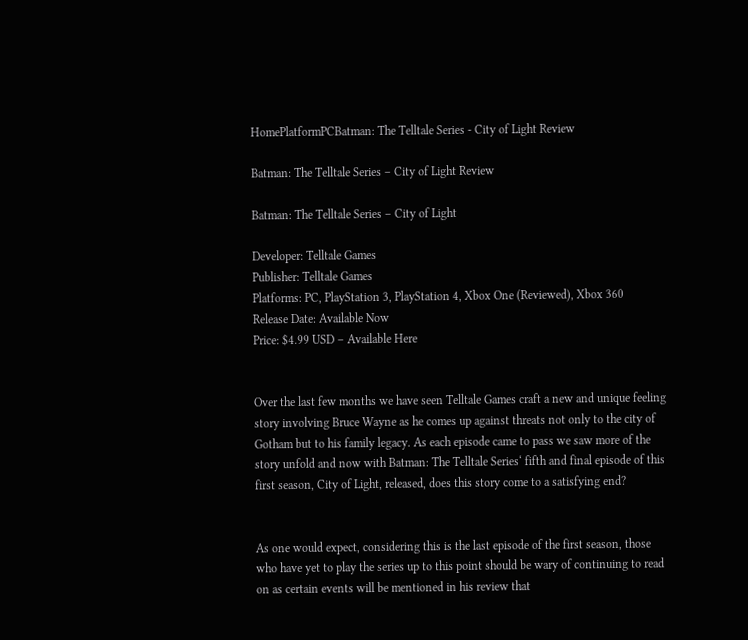HomePlatformPCBatman: The Telltale Series - City of Light Review

Batman: The Telltale Series – City of Light Review

Batman: The Telltale Series – City of Light

Developer: Telltale Games
Publisher: Telltale Games
Platforms: PC, PlayStation 3, PlayStation 4, Xbox One (Reviewed), Xbox 360
Release Date: Available Now
Price: $4.99 USD – Available Here


Over the last few months we have seen Telltale Games craft a new and unique feeling story involving Bruce Wayne as he comes up against threats not only to the city of Gotham but to his family legacy. As each episode came to pass we saw more of the story unfold and now with Batman: The Telltale Series‘ fifth and final episode of this first season, City of Light, released, does this story come to a satisfying end?


As one would expect, considering this is the last episode of the first season, those who have yet to play the series up to this point should be wary of continuing to read on as certain events will be mentioned in his review that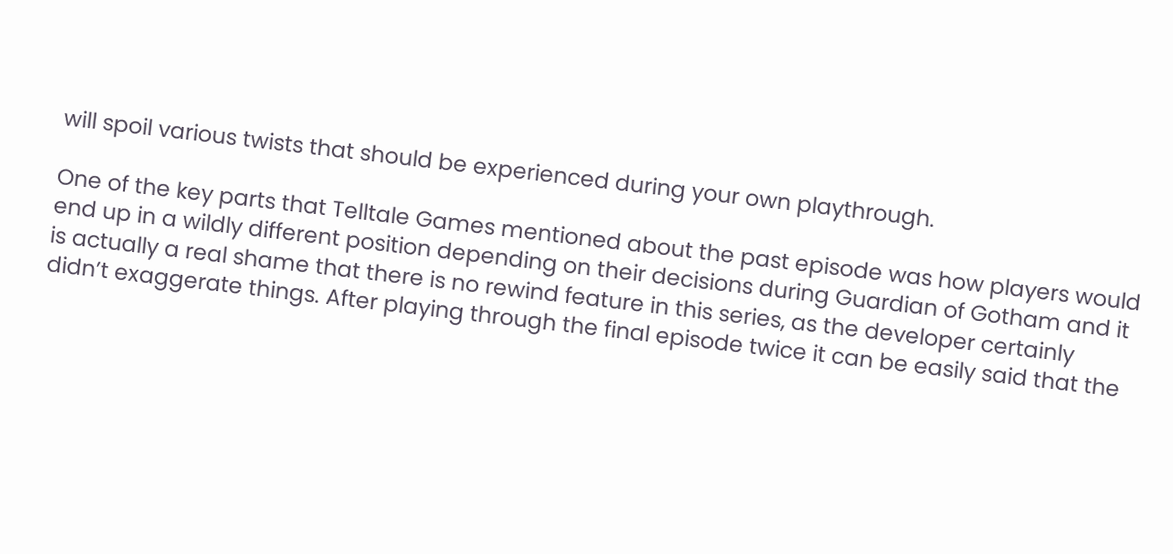will spoil various twists that should be experienced during your own playthrough.

One of the key parts that Telltale Games mentioned about the past episode was how players would end up in a wildly different position depending on their decisions during Guardian of Gotham and it is actually a real shame that there is no rewind feature in this series, as the developer certainly didn’t exaggerate things. After playing through the final episode twice it can be easily said that the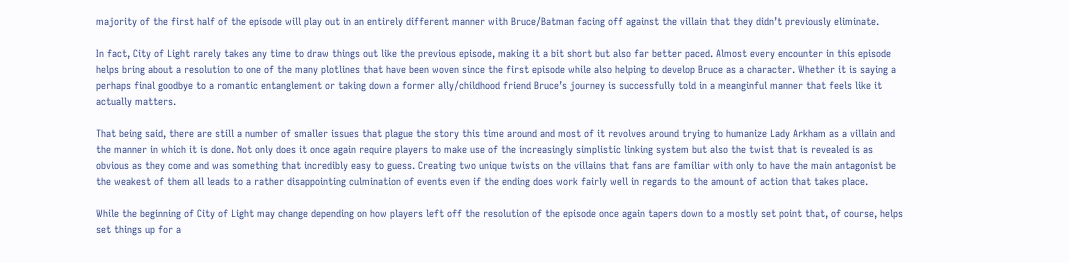majority of the first half of the episode will play out in an entirely different manner with Bruce/Batman facing off against the villain that they didn’t previously eliminate.

In fact, City of Light rarely takes any time to draw things out like the previous episode, making it a bit short but also far better paced. Almost every encounter in this episode helps bring about a resolution to one of the many plotlines that have been woven since the first episode while also helping to develop Bruce as a character. Whether it is saying a perhaps final goodbye to a romantic entanglement or taking down a former ally/childhood friend Bruce’s journey is successfully told in a meanginful manner that feels like it actually matters.

That being said, there are still a number of smaller issues that plague the story this time around and most of it revolves around trying to humanize Lady Arkham as a villain and the manner in which it is done. Not only does it once again require players to make use of the increasingly simplistic linking system but also the twist that is revealed is as obvious as they come and was something that incredibly easy to guess. Creating two unique twists on the villains that fans are familiar with only to have the main antagonist be the weakest of them all leads to a rather disappointing culmination of events even if the ending does work fairly well in regards to the amount of action that takes place.

While the beginning of City of Light may change depending on how players left off the resolution of the episode once again tapers down to a mostly set point that, of course, helps set things up for a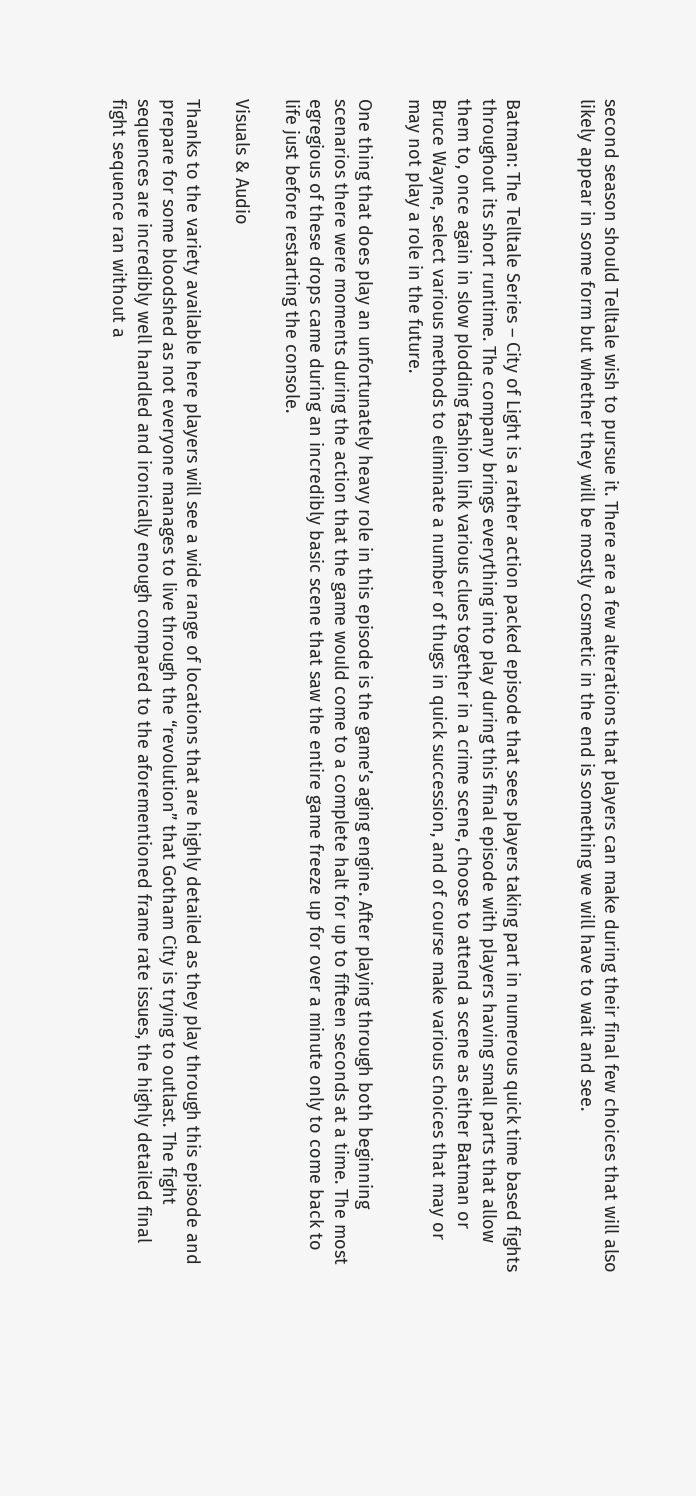second season should Telltale wish to pursue it. There are a few alterations that players can make during their final few choices that will also likely appear in some form but whether they will be mostly cosmetic in the end is something we will have to wait and see.


Batman: The Telltale Series – City of Light is a rather action packed episode that sees players taking part in numerous quick time based fights throughout its short runtime. The company brings everything into play during this final episode with players having small parts that allow them to, once again in slow plodding fashion link various clues together in a crime scene, choose to attend a scene as either Batman or Bruce Wayne, select various methods to eliminate a number of thugs in quick succession, and of course make various choices that may or may not play a role in the future.

One thing that does play an unfortunately heavy role in this episode is the game’s aging engine. After playing through both beginning scenarios there were moments during the action that the game would come to a complete halt for up to fifteen seconds at a time. The most egregious of these drops came during an incredibly basic scene that saw the entire game freeze up for over a minute only to come back to life just before restarting the console.

Visuals & Audio

Thanks to the variety available here players will see a wide range of locations that are highly detailed as they play through this episode and prepare for some bloodshed as not everyone manages to live through the “revolution” that Gotham City is trying to outlast. The fight sequences are incredibly well handled and ironically enough compared to the aforementioned frame rate issues, the highly detailed final fight sequence ran without a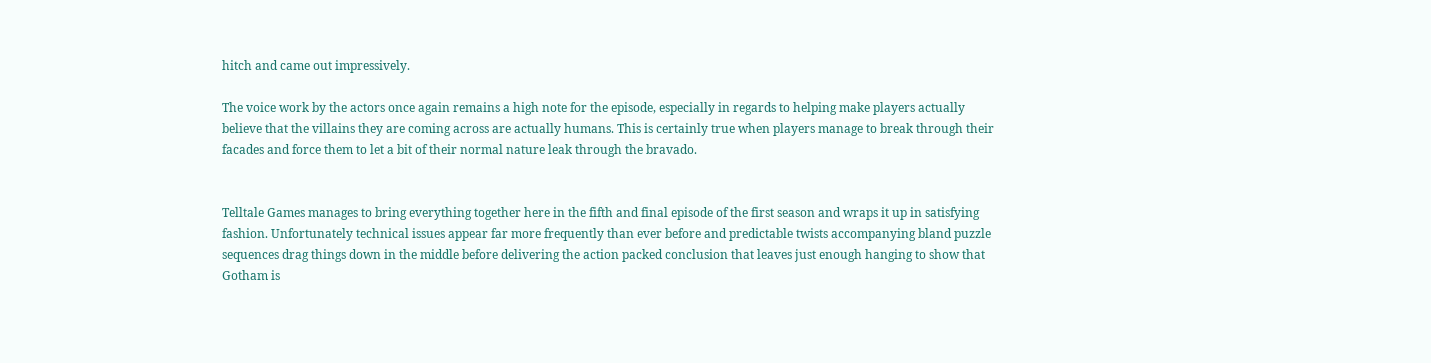hitch and came out impressively.

The voice work by the actors once again remains a high note for the episode, especially in regards to helping make players actually believe that the villains they are coming across are actually humans. This is certainly true when players manage to break through their facades and force them to let a bit of their normal nature leak through the bravado.


Telltale Games manages to bring everything together here in the fifth and final episode of the first season and wraps it up in satisfying fashion. Unfortunately technical issues appear far more frequently than ever before and predictable twists accompanying bland puzzle sequences drag things down in the middle before delivering the action packed conclusion that leaves just enough hanging to show that Gotham is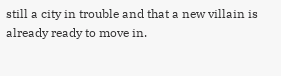still a city in trouble and that a new villain is already ready to move in.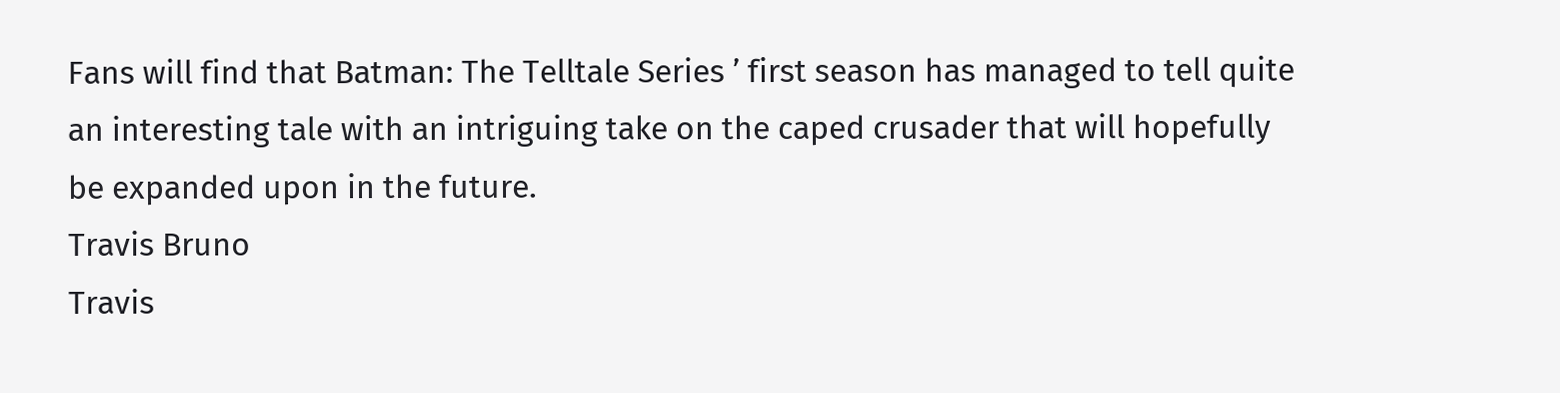Fans will find that Batman: The Telltale Series ’ first season has managed to tell quite an interesting tale with an intriguing take on the caped crusader that will hopefully be expanded upon in the future.
Travis Bruno
Travis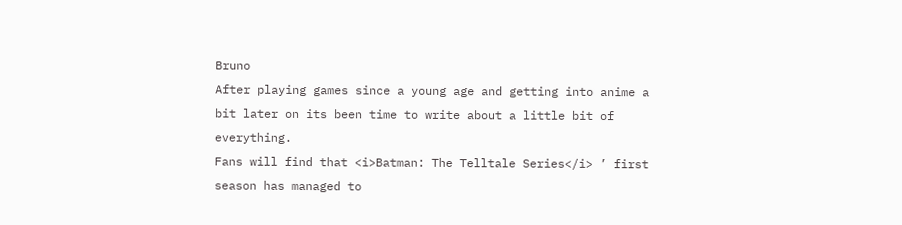Bruno
After playing games since a young age and getting into anime a bit later on its been time to write about a little bit of everything.
Fans will find that <i>Batman: The Telltale Series</i> ’ first season has managed to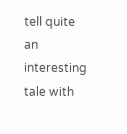tell quite an interesting tale with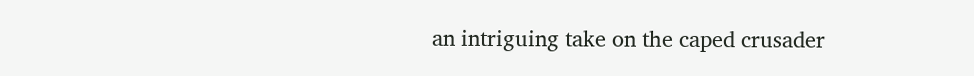an intriguing take on the caped crusader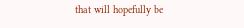that will hopefully be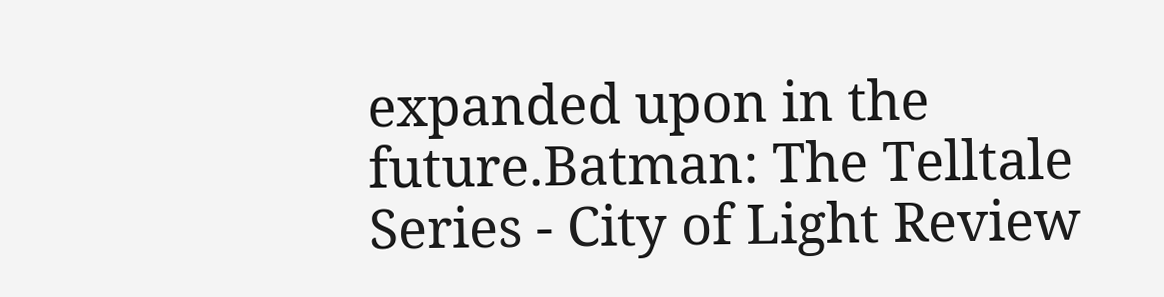expanded upon in the future.Batman: The Telltale Series - City of Light Review